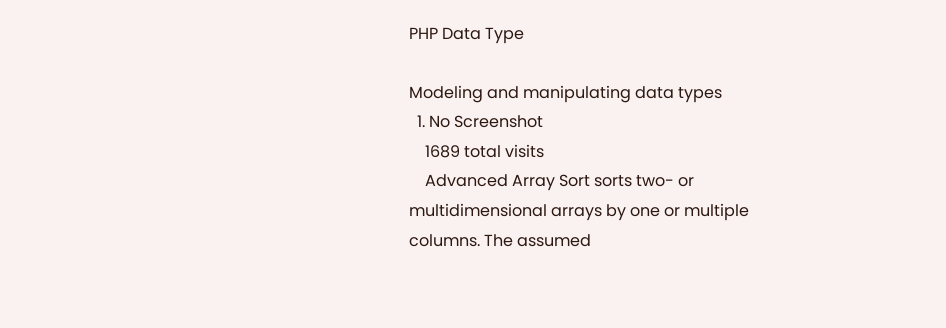PHP Data Type

Modeling and manipulating data types
  1. No Screenshot
    1689 total visits
    Advanced Array Sort sorts two- or multidimensional arrays by one or multiple columns. The assumed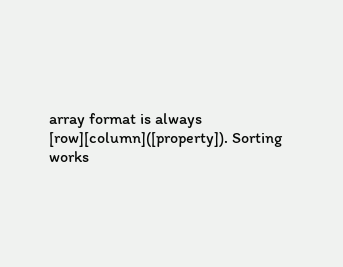array format is always [row][column]([property]). Sorting works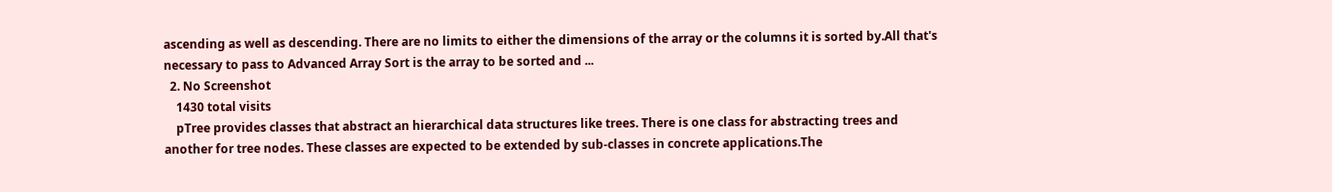ascending as well as descending. There are no limits to either the dimensions of the array or the columns it is sorted by.All that's necessary to pass to Advanced Array Sort is the array to be sorted and ...
  2. No Screenshot
    1430 total visits
    pTree provides classes that abstract an hierarchical data structures like trees. There is one class for abstracting trees and another for tree nodes. These classes are expected to be extended by sub-classes in concrete applications.The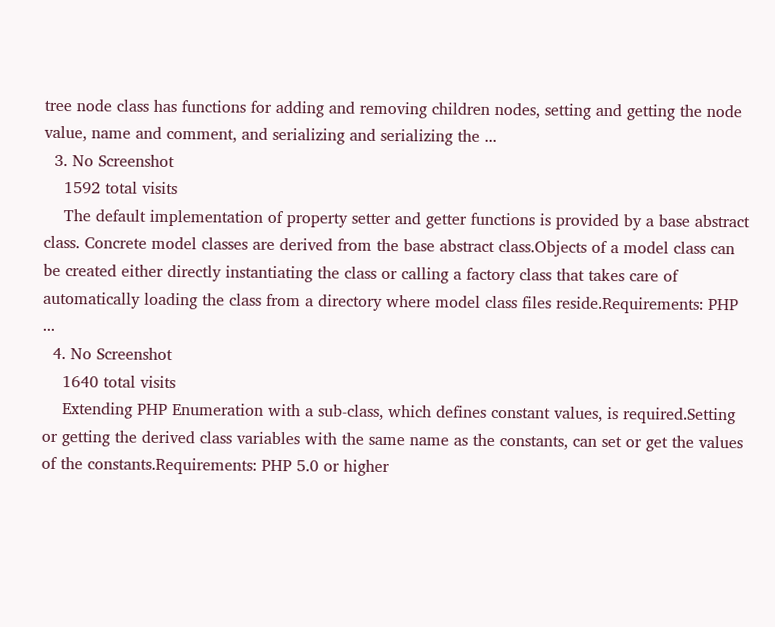tree node class has functions for adding and removing children nodes, setting and getting the node value, name and comment, and serializing and serializing the ...
  3. No Screenshot
    1592 total visits
    The default implementation of property setter and getter functions is provided by a base abstract class. Concrete model classes are derived from the base abstract class.Objects of a model class can be created either directly instantiating the class or calling a factory class that takes care of automatically loading the class from a directory where model class files reside.Requirements: PHP ...
  4. No Screenshot
    1640 total visits
    Extending PHP Enumeration with a sub-class, which defines constant values, is required.Setting or getting the derived class variables with the same name as the constants, can set or get the values of the constants.Requirements: PHP 5.0 or higher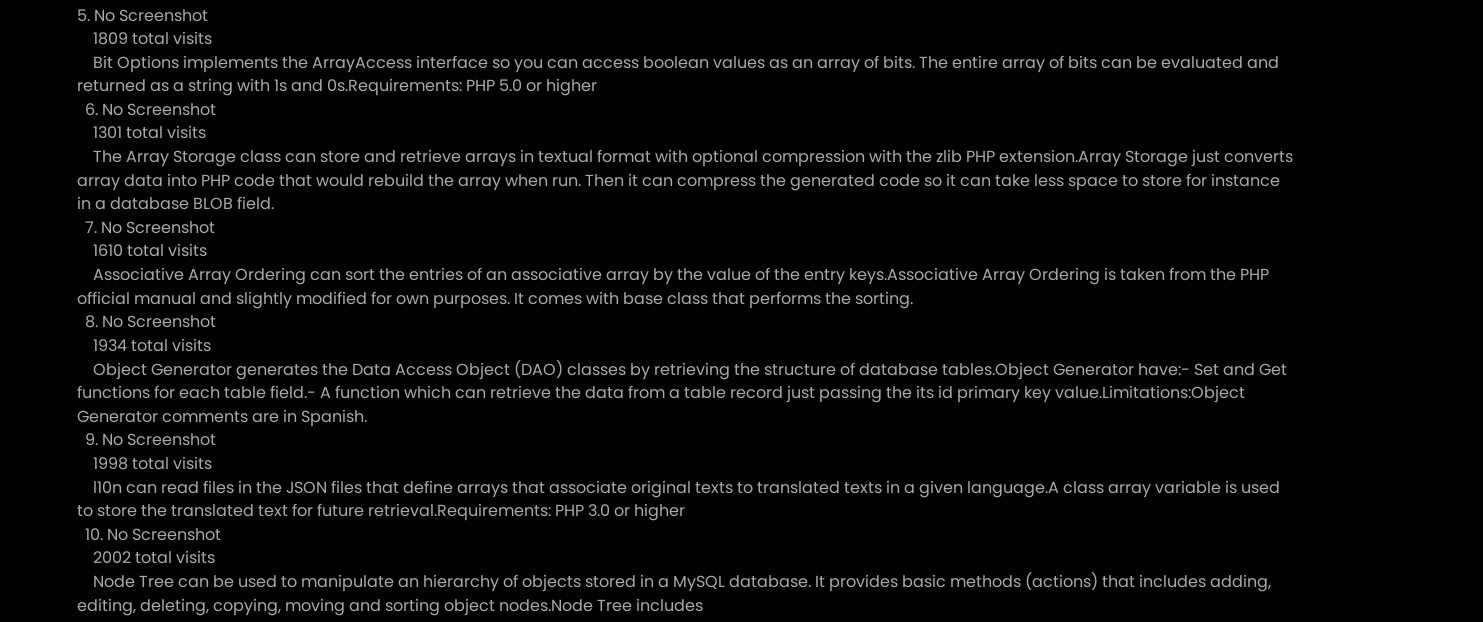5. No Screenshot
    1809 total visits
    Bit Options implements the ArrayAccess interface so you can access boolean values as an array of bits. The entire array of bits can be evaluated and returned as a string with 1s and 0s.Requirements: PHP 5.0 or higher
  6. No Screenshot
    1301 total visits
    The Array Storage class can store and retrieve arrays in textual format with optional compression with the zlib PHP extension.Array Storage just converts array data into PHP code that would rebuild the array when run. Then it can compress the generated code so it can take less space to store for instance in a database BLOB field.
  7. No Screenshot
    1610 total visits
    Associative Array Ordering can sort the entries of an associative array by the value of the entry keys.Associative Array Ordering is taken from the PHP official manual and slightly modified for own purposes. It comes with base class that performs the sorting.
  8. No Screenshot
    1934 total visits
    Object Generator generates the Data Access Object (DAO) classes by retrieving the structure of database tables.Object Generator have:- Set and Get functions for each table field.- A function which can retrieve the data from a table record just passing the its id primary key value.Limitations:Object Generator comments are in Spanish.
  9. No Screenshot
    1998 total visits
    l10n can read files in the JSON files that define arrays that associate original texts to translated texts in a given language.A class array variable is used to store the translated text for future retrieval.Requirements: PHP 3.0 or higher
  10. No Screenshot
    2002 total visits
    Node Tree can be used to manipulate an hierarchy of objects stored in a MySQL database. It provides basic methods (actions) that includes adding, editing, deleting, copying, moving and sorting object nodes.Node Tree includes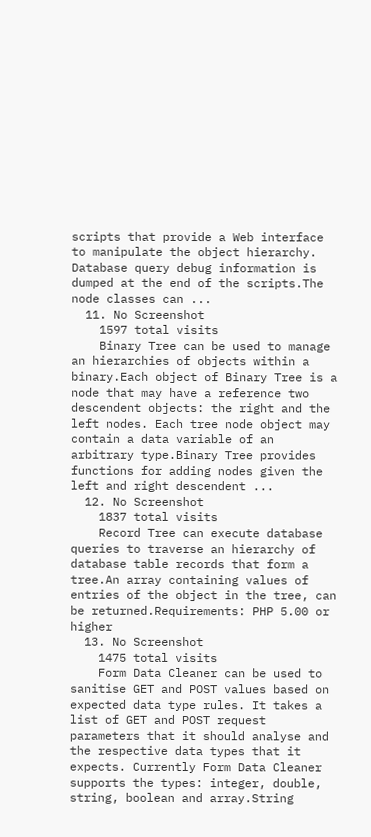scripts that provide a Web interface to manipulate the object hierarchy. Database query debug information is dumped at the end of the scripts.The node classes can ...
  11. No Screenshot
    1597 total visits
    Binary Tree can be used to manage an hierarchies of objects within a binary.Each object of Binary Tree is a node that may have a reference two descendent objects: the right and the left nodes. Each tree node object may contain a data variable of an arbitrary type.Binary Tree provides functions for adding nodes given the left and right descendent ...
  12. No Screenshot
    1837 total visits
    Record Tree can execute database queries to traverse an hierarchy of database table records that form a tree.An array containing values of entries of the object in the tree, can be returned.Requirements: PHP 5.00 or higher
  13. No Screenshot
    1475 total visits
    Form Data Cleaner can be used to sanitise GET and POST values based on expected data type rules. It takes a list of GET and POST request parameters that it should analyse and the respective data types that it expects. Currently Form Data Cleaner supports the types: integer, double, string, boolean and array.String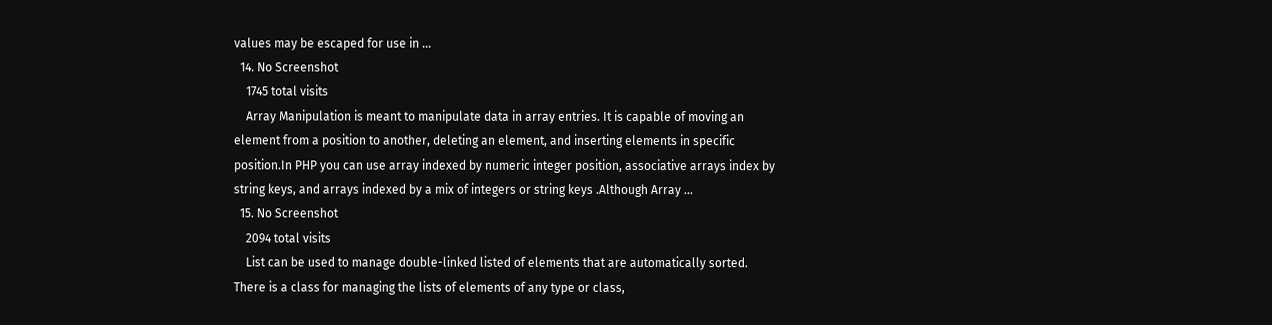values may be escaped for use in ...
  14. No Screenshot
    1745 total visits
    Array Manipulation is meant to manipulate data in array entries. It is capable of moving an element from a position to another, deleting an element, and inserting elements in specific position.In PHP you can use array indexed by numeric integer position, associative arrays index by string keys, and arrays indexed by a mix of integers or string keys .Although Array ...
  15. No Screenshot
    2094 total visits
    List can be used to manage double-linked listed of elements that are automatically sorted. There is a class for managing the lists of elements of any type or class,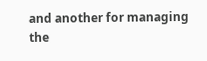and another for managing the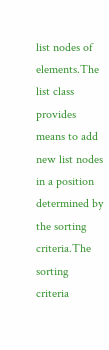list nodes of elements.The list class provides means to add new list nodes in a position determined by the sorting criteria.The sorting criteria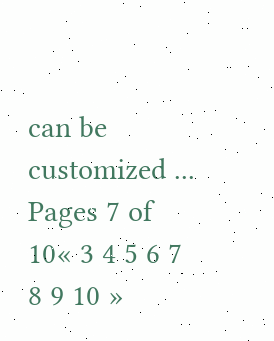can be customized ...
Pages 7 of 10« 3 4 5 6 7 8 9 10 »